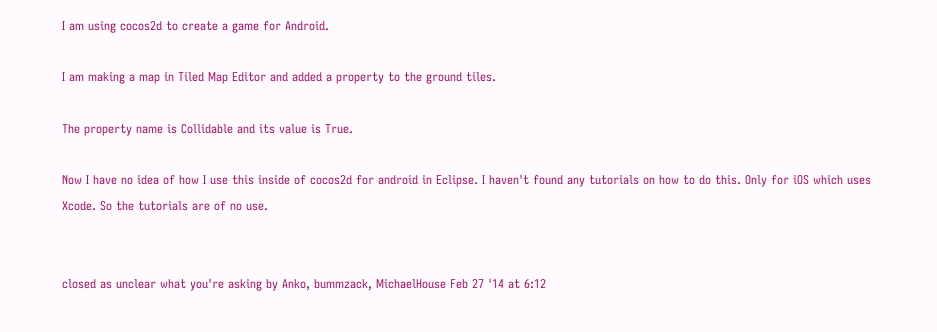I am using cocos2d to create a game for Android.

I am making a map in Tiled Map Editor and added a property to the ground tiles.

The property name is Collidable and its value is True.

Now I have no idea of how I use this inside of cocos2d for android in Eclipse. I haven't found any tutorials on how to do this. Only for iOS which uses Xcode. So the tutorials are of no use.


closed as unclear what you're asking by Anko, bummzack, MichaelHouse Feb 27 '14 at 6:12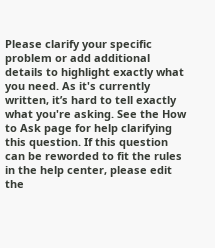Please clarify your specific problem or add additional details to highlight exactly what you need. As it's currently written, it’s hard to tell exactly what you're asking. See the How to Ask page for help clarifying this question. If this question can be reworded to fit the rules in the help center, please edit the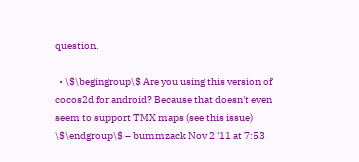question.

  • \$\begingroup\$ Are you using this version of cocos2d for android? Because that doesn't even seem to support TMX maps (see this issue) \$\endgroup\$ – bummzack Nov 2 '11 at 7:53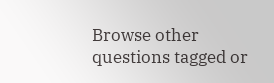Browse other questions tagged or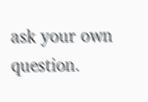ask your own question.